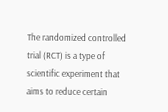The randomized controlled trial (RCT) is a type of scientific experiment that aims to reduce certain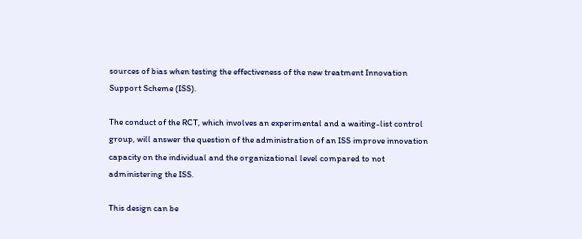sources of bias when testing the effectiveness of the new treatment Innovation Support Scheme (ISS).

The conduct of the RCT, which involves an experimental and a waiting-list control group, will answer the question of the administration of an ISS improve innovation capacity on the individual and the organizational level compared to not administering the ISS.

This design can be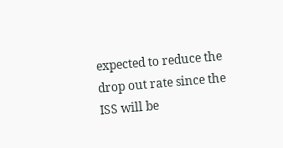expected to reduce the drop out rate since the ISS will be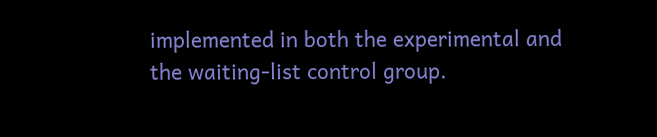implemented in both the experimental and the waiting-list control group.